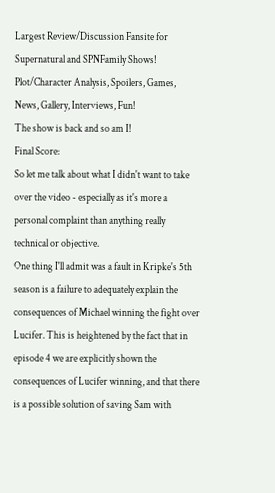Largest Review/Discussion Fansite for Supernatural and SPNFamily Shows! Plot/Character Analysis, Spoilers, Games, News, Gallery, Interviews, Fun!
The show is back and so am I!
Final Score:
So let me talk about what I didn't want to take over the video - especially as it's more a personal complaint than anything really technical or objective.
One thing I'll admit was a fault in Kripke's 5th season is a failure to adequately explain the consequences of Michael winning the fight over Lucifer. This is heightened by the fact that in episode 4 we are explicitly shown the consequences of Lucifer winning, and that there is a possible solution of saving Sam with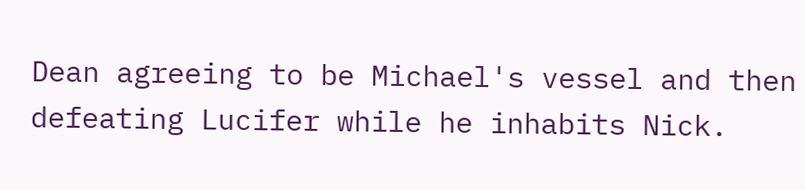Dean agreeing to be Michael's vessel and then defeating Lucifer while he inhabits Nick.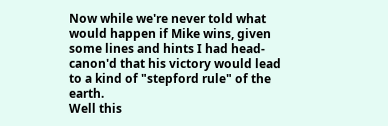Now while we're never told what would happen if Mike wins, given some lines and hints I had head-canon'd that his victory would lead to a kind of "stepford rule" of the earth.
Well this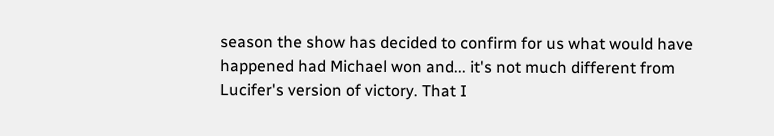season the show has decided to confirm for us what would have happened had Michael won and... it's not much different from Lucifer's version of victory. That I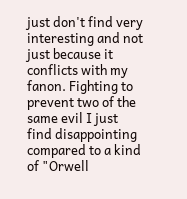just don't find very interesting and not just because it conflicts with my fanon. Fighting to prevent two of the same evil I just find disappointing compared to a kind of "Orwell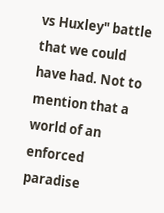vs Huxley" battle that we could have had. Not to mention that a world of an enforced paradise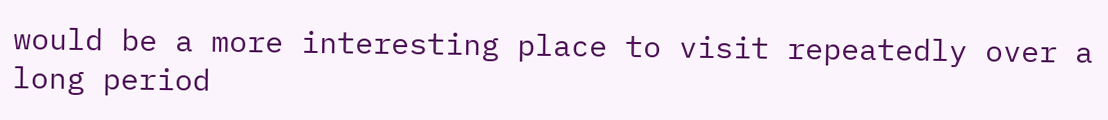would be a more interesting place to visit repeatedly over a long period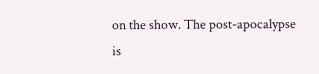on the show. The post-apocalypse is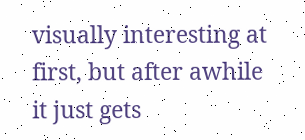visually interesting at first, but after awhile it just gets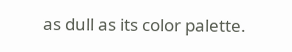as dull as its color palette.